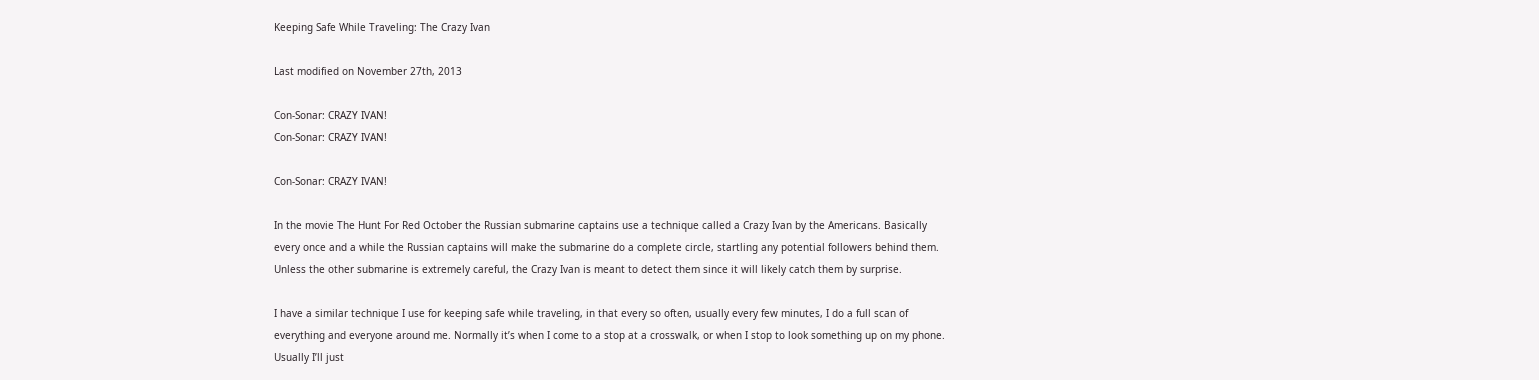Keeping Safe While Traveling: The Crazy Ivan

Last modified on November 27th, 2013

Con-Sonar: CRAZY IVAN!
Con-Sonar: CRAZY IVAN!

Con-Sonar: CRAZY IVAN!

In the movie The Hunt For Red October the Russian submarine captains use a technique called a Crazy Ivan by the Americans. Basically every once and a while the Russian captains will make the submarine do a complete circle, startling any potential followers behind them. Unless the other submarine is extremely careful, the Crazy Ivan is meant to detect them since it will likely catch them by surprise.

I have a similar technique I use for keeping safe while traveling, in that every so often, usually every few minutes, I do a full scan of everything and everyone around me. Normally it’s when I come to a stop at a crosswalk, or when I stop to look something up on my phone. Usually I’ll just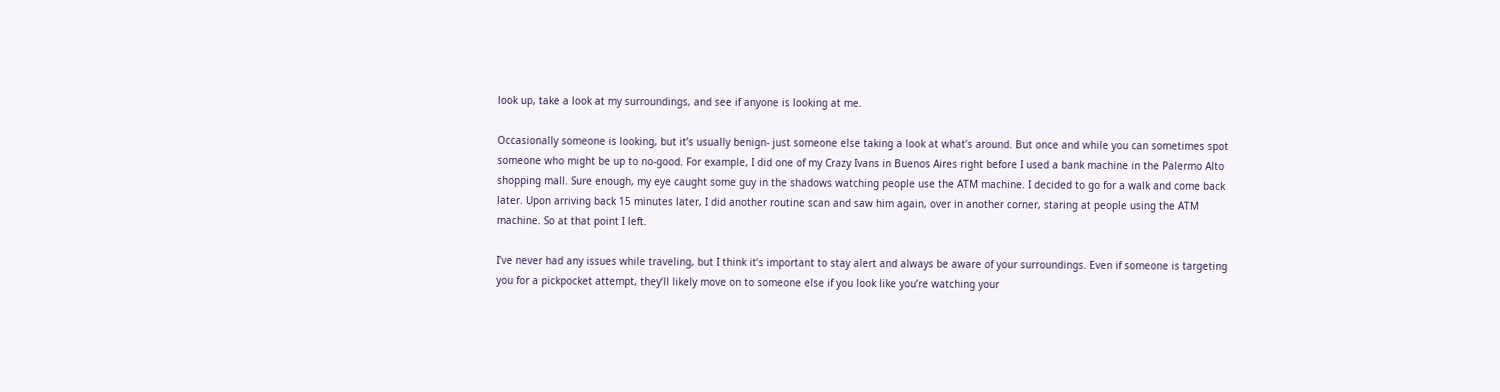look up, take a look at my surroundings, and see if anyone is looking at me.

Occasionally someone is looking, but it’s usually benign- just someone else taking a look at what’s around. But once and while you can sometimes spot someone who might be up to no-good. For example, I did one of my Crazy Ivans in Buenos Aires right before I used a bank machine in the Palermo Alto shopping mall. Sure enough, my eye caught some guy in the shadows watching people use the ATM machine. I decided to go for a walk and come back later. Upon arriving back 15 minutes later, I did another routine scan and saw him again, over in another corner, staring at people using the ATM machine. So at that point I left.

I’ve never had any issues while traveling, but I think it’s important to stay alert and always be aware of your surroundings. Even if someone is targeting you for a pickpocket attempt, they’ll likely move on to someone else if you look like you’re watching your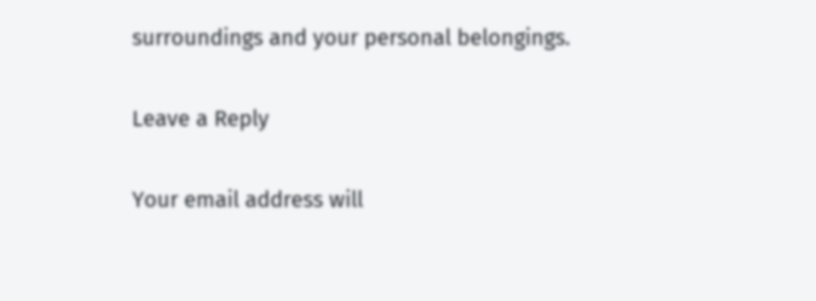surroundings and your personal belongings.

Leave a Reply

Your email address will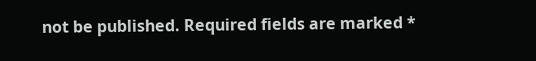not be published. Required fields are marked *